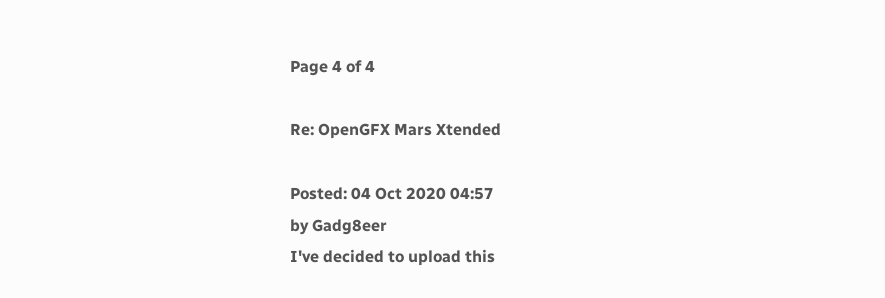Page 4 of 4

Re: OpenGFX Mars Xtended

Posted: 04 Oct 2020 04:57
by Gadg8eer
I've decided to upload this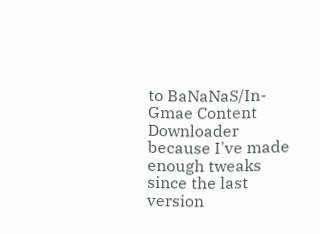to BaNaNaS/In-Gmae Content Downloader because I've made enough tweaks since the last version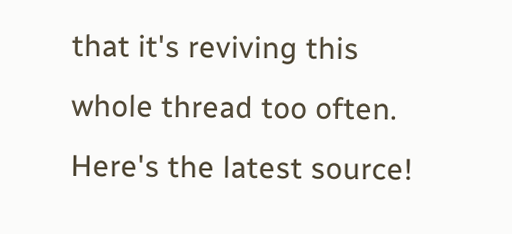that it's reviving this whole thread too often. Here's the latest source!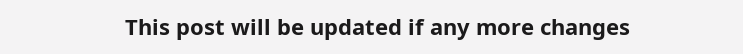This post will be updated if any more changes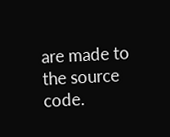are made to the source code.